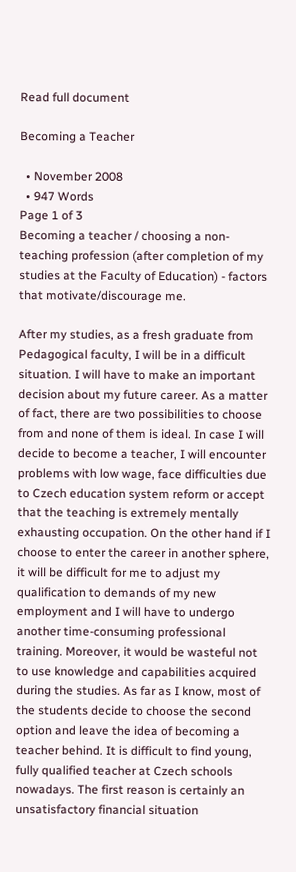Read full document

Becoming a Teacher

  • November 2008
  • 947 Words
Page 1 of 3
Becoming a teacher / choosing a non-teaching profession (after completion of my studies at the Faculty of Education) - factors that motivate/discourage me.

After my studies, as a fresh graduate from Pedagogical faculty, I will be in a difficult situation. I will have to make an important decision about my future career. As a matter of fact, there are two possibilities to choose from and none of them is ideal. In case I will decide to become a teacher, I will encounter problems with low wage, face difficulties due to Czech education system reform or accept that the teaching is extremely mentally exhausting occupation. On the other hand if I choose to enter the career in another sphere, it will be difficult for me to adjust my qualification to demands of my new employment and I will have to undergo another time-consuming professional training. Moreover, it would be wasteful not to use knowledge and capabilities acquired during the studies. As far as I know, most of the students decide to choose the second option and leave the idea of becoming a teacher behind. It is difficult to find young, fully qualified teacher at Czech schools nowadays. The first reason is certainly an unsatisfactory financial situation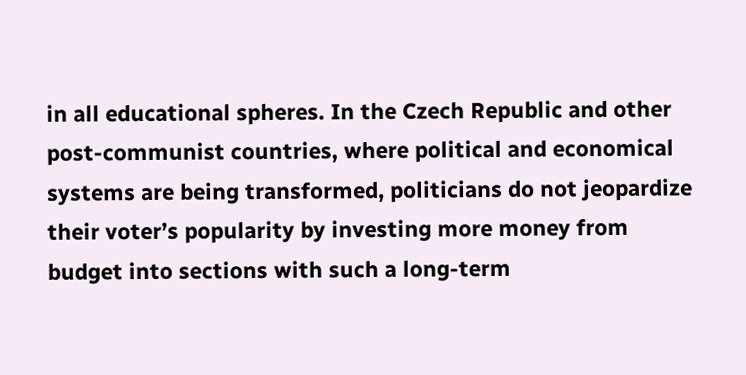in all educational spheres. In the Czech Republic and other post-communist countries, where political and economical systems are being transformed, politicians do not jeopardize their voter’s popularity by investing more money from budget into sections with such a long-term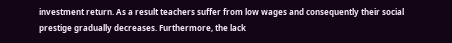investment return. As a result teachers suffer from low wages and consequently their social prestige gradually decreases. Furthermore, the lack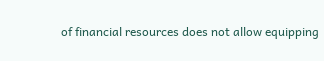of financial resources does not allow equipping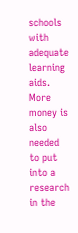schools with adequate learning aids. More money is also needed to put into a research in the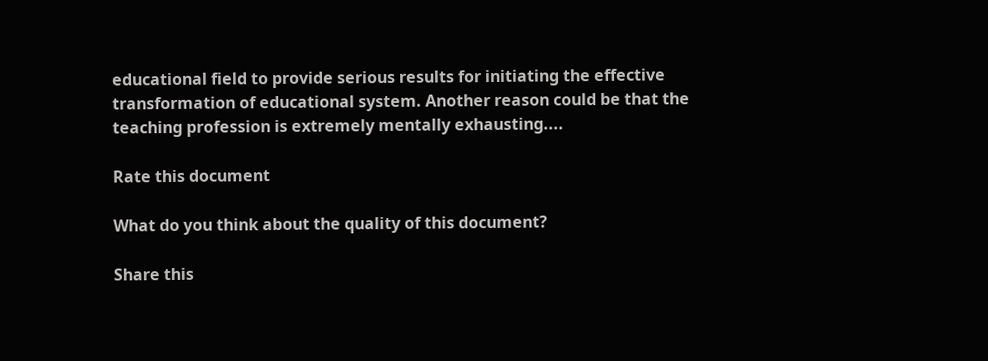educational field to provide serious results for initiating the effective transformation of educational system. Another reason could be that the teaching profession is extremely mentally exhausting....

Rate this document

What do you think about the quality of this document?

Share this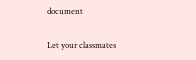document

Let your classmates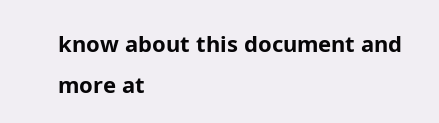know about this document and more at